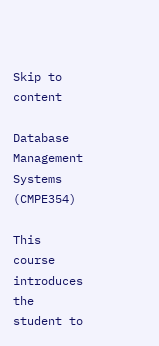Skip to content

Database Management Systems (CMPE354)

This course introduces the student to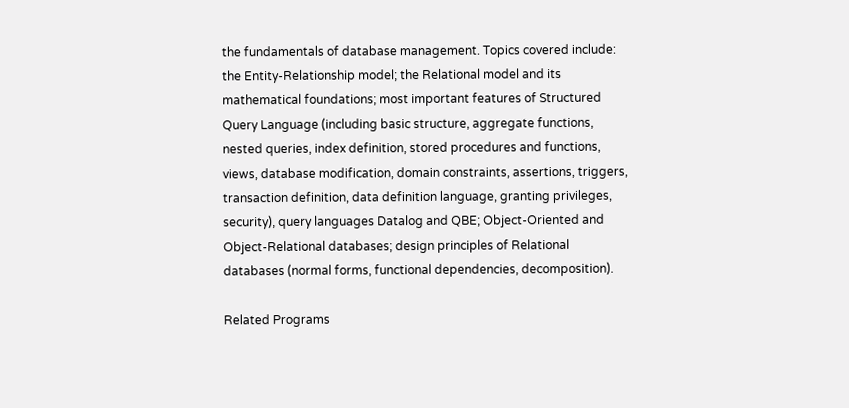the fundamentals of database management. Topics covered include: the Entity-Relationship model; the Relational model and its mathematical foundations; most important features of Structured Query Language (including basic structure, aggregate functions, nested queries, index definition, stored procedures and functions, views, database modification, domain constraints, assertions, triggers, transaction definition, data definition language, granting privileges, security), query languages Datalog and QBE; Object-Oriented and Object-Relational databases; design principles of Relational databases (normal forms, functional dependencies, decomposition).

Related Programs